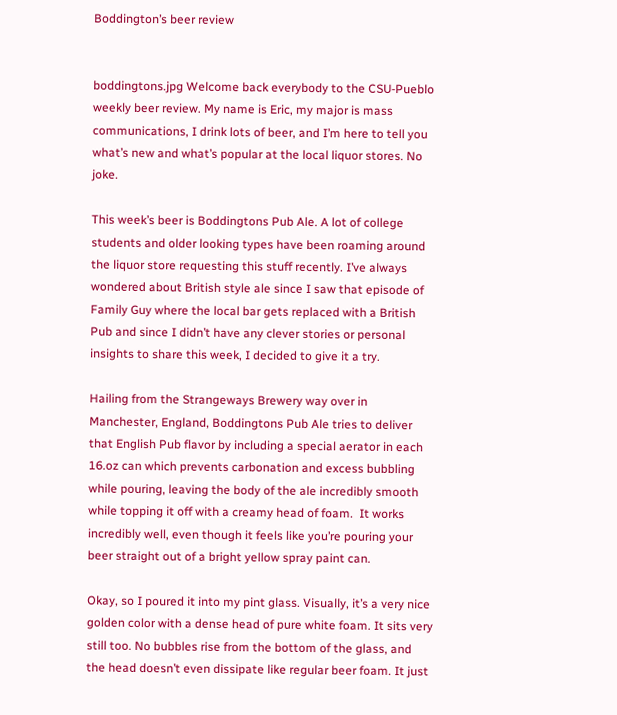Boddington’s beer review


boddingtons.jpg Welcome back everybody to the CSU-Pueblo weekly beer review. My name is Eric, my major is mass communications, I drink lots of beer, and I’m here to tell you what’s new and what’s popular at the local liquor stores. No joke.

This week’s beer is Boddingtons Pub Ale. A lot of college students and older looking types have been roaming around the liquor store requesting this stuff recently. I’ve always wondered about British style ale since I saw that episode of Family Guy where the local bar gets replaced with a British Pub and since I didn’t have any clever stories or personal insights to share this week, I decided to give it a try.

Hailing from the Strangeways Brewery way over in Manchester, England, Boddingtons Pub Ale tries to deliver that English Pub flavor by including a special aerator in each 16.oz can which prevents carbonation and excess bubbling while pouring, leaving the body of the ale incredibly smooth while topping it off with a creamy head of foam.  It works incredibly well, even though it feels like you’re pouring your beer straight out of a bright yellow spray paint can.

Okay, so I poured it into my pint glass. Visually, it’s a very nice golden color with a dense head of pure white foam. It sits very still too. No bubbles rise from the bottom of the glass, and the head doesn’t even dissipate like regular beer foam. It just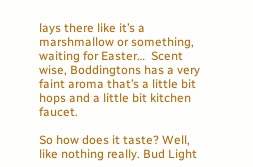lays there like it’s a marshmallow or something, waiting for Easter…  Scent wise, Boddingtons has a very faint aroma that’s a little bit hops and a little bit kitchen faucet.

So how does it taste? Well, like nothing really. Bud Light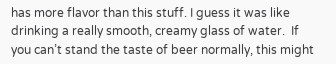has more flavor than this stuff. I guess it was like drinking a really smooth, creamy glass of water.  If you can’t stand the taste of beer normally, this might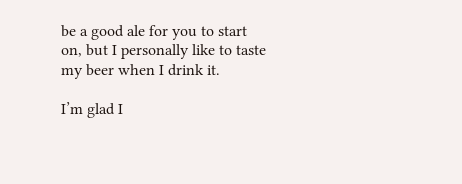be a good ale for you to start on, but I personally like to taste my beer when I drink it.

I’m glad I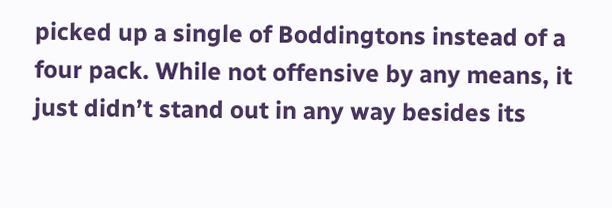picked up a single of Boddingtons instead of a four pack. While not offensive by any means, it just didn’t stand out in any way besides its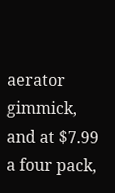aerator gimmick, and at $7.99 a four pack,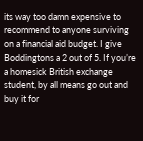its way too damn expensive to recommend to anyone surviving on a financial aid budget. I give Boddingtons a 2 out of 5. If you’re a homesick British exchange student, by all means go out and buy it for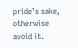pride’s sake, otherwise avoid it.